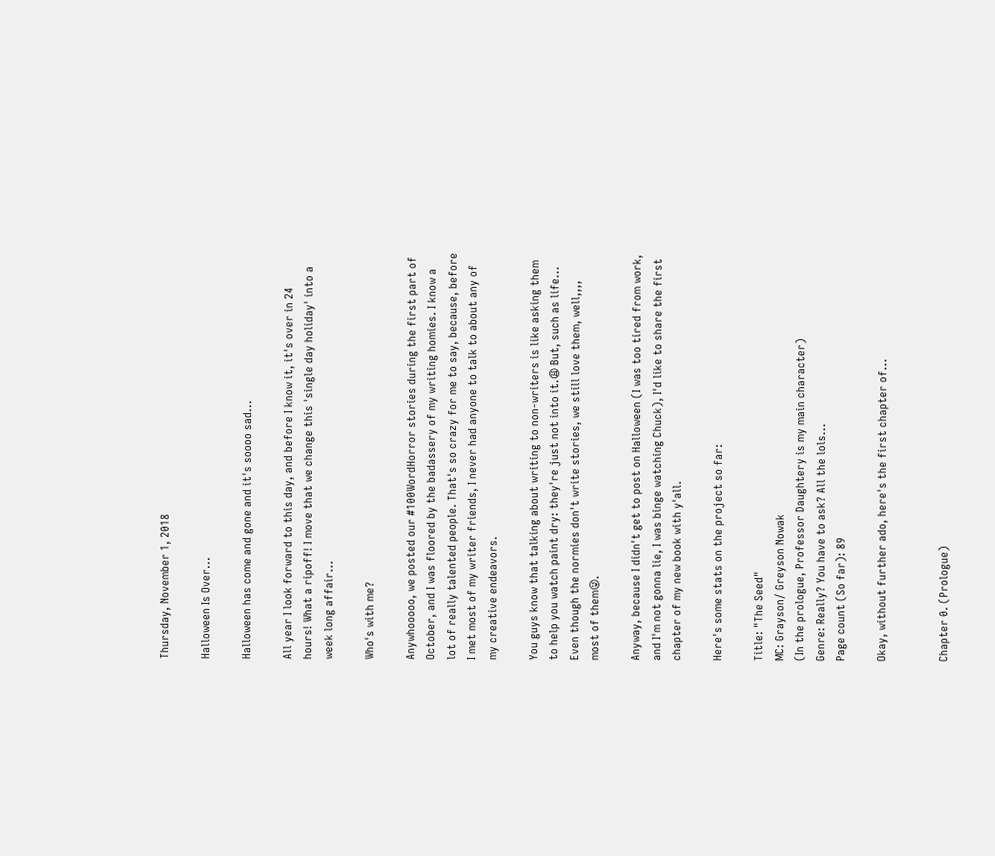Thursday, November 1, 2018

Halloween Is Over...

Halloween has come and gone and it's soooo sad...

All year I look forward to this day, and before I know it, it's over in 24 hours! What a ripoff! I move that we change this 'single day holiday' into a week long affair...

Who's with me?

Anywhooooo, we posted our #100WordHorror stories during the first part of October, and I was floored by the badassery of my writing homies. I know a lot of really talented people. That's so crazy for me to say, because, before I met most of my writer friends, I never had anyone to talk to about any of my creative endeavors.

You guys know that talking about writing to non-writers is like asking them to help you watch paint dry: they're just not into it.😩 But, such as life... Even though the normies don't write stories, we still love them, well,,,, most of them😜.

Anyway, because I didn't get to post on Halloween (I was too tired from work, and I'm not gonna lie, I was binge watching Chuck), I'd like to share the first chapter of my new book with y'all.

Here's some stats on the project so far:

Title: "The Seed"
MC: Grayson/ Greyson Nowak
(In the prologue, Professor Daughtery is my main character)
Genre: Really? You have to ask? All the lols...
Page count (So far): 89

Okay, without further ado, here's the first chapter of...


Chapter 0. (Prologue)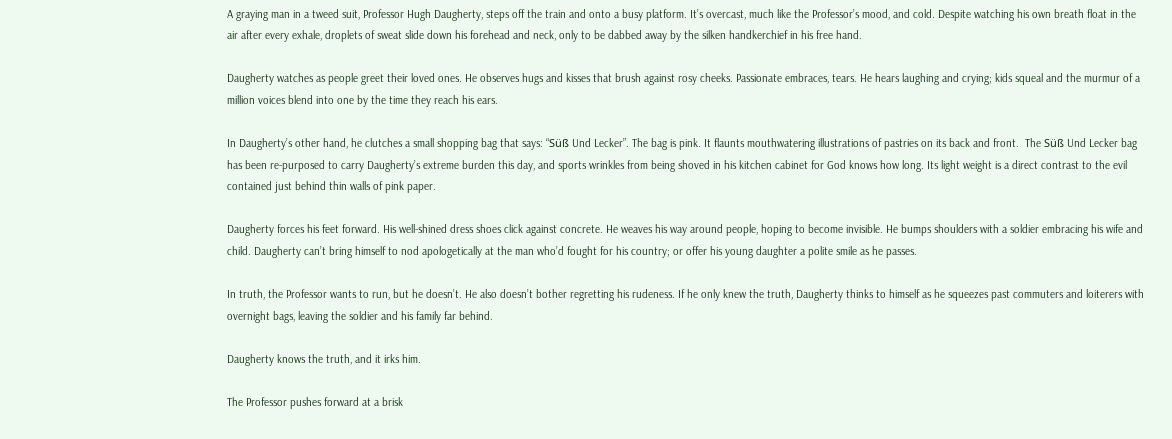A graying man in a tweed suit, Professor Hugh Daugherty, steps off the train and onto a busy platform. It’s overcast, much like the Professor’s mood, and cold. Despite watching his own breath float in the air after every exhale, droplets of sweat slide down his forehead and neck, only to be dabbed away by the silken handkerchief in his free hand.

Daugherty watches as people greet their loved ones. He observes hugs and kisses that brush against rosy cheeks. Passionate embraces, tears. He hears laughing and crying; kids squeal and the murmur of a million voices blend into one by the time they reach his ears.

In Daugherty’s other hand, he clutches a small shopping bag that says: “Süß Und Lecker”. The bag is pink. It flaunts mouthwatering illustrations of pastries on its back and front.  The Süß Und Lecker bag has been re-purposed to carry Daugherty’s extreme burden this day, and sports wrinkles from being shoved in his kitchen cabinet for God knows how long. Its light weight is a direct contrast to the evil contained just behind thin walls of pink paper.

Daugherty forces his feet forward. His well-shined dress shoes click against concrete. He weaves his way around people, hoping to become invisible. He bumps shoulders with a soldier embracing his wife and child. Daugherty can’t bring himself to nod apologetically at the man who’d fought for his country; or offer his young daughter a polite smile as he passes.

In truth, the Professor wants to run, but he doesn’t. He also doesn’t bother regretting his rudeness. If he only knew the truth, Daugherty thinks to himself as he squeezes past commuters and loiterers with overnight bags, leaving the soldier and his family far behind.

Daugherty knows the truth, and it irks him.

The Professor pushes forward at a brisk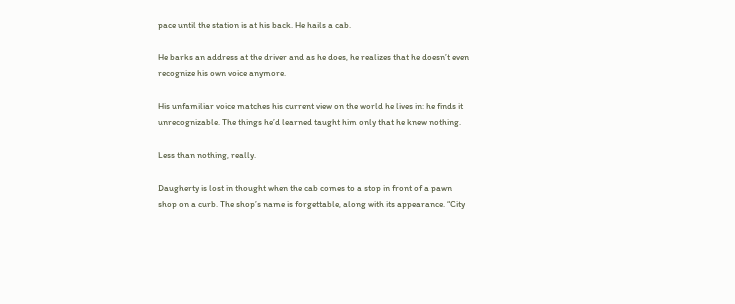pace until the station is at his back. He hails a cab.

He barks an address at the driver and as he does, he realizes that he doesn’t even recognize his own voice anymore.

His unfamiliar voice matches his current view on the world he lives in: he finds it unrecognizable. The things he’d learned taught him only that he knew nothing.

Less than nothing, really.

Daugherty is lost in thought when the cab comes to a stop in front of a pawn shop on a curb. The shop’s name is forgettable, along with its appearance. “City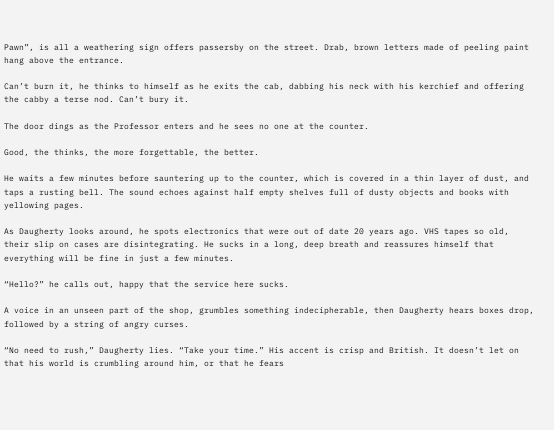Pawn”, is all a weathering sign offers passersby on the street. Drab, brown letters made of peeling paint hang above the entrance.

Can’t burn it, he thinks to himself as he exits the cab, dabbing his neck with his kerchief and offering the cabby a terse nod. Can’t bury it.

The door dings as the Professor enters and he sees no one at the counter.

Good, the thinks, the more forgettable, the better.

He waits a few minutes before sauntering up to the counter, which is covered in a thin layer of dust, and taps a rusting bell. The sound echoes against half empty shelves full of dusty objects and books with yellowing pages.

As Daugherty looks around, he spots electronics that were out of date 20 years ago. VHS tapes so old, their slip on cases are disintegrating. He sucks in a long, deep breath and reassures himself that everything will be fine in just a few minutes.

“Hello?” he calls out, happy that the service here sucks.

A voice in an unseen part of the shop, grumbles something indecipherable, then Daugherty hears boxes drop, followed by a string of angry curses.

“No need to rush,” Daugherty lies. “Take your time.” His accent is crisp and British. It doesn’t let on that his world is crumbling around him, or that he fears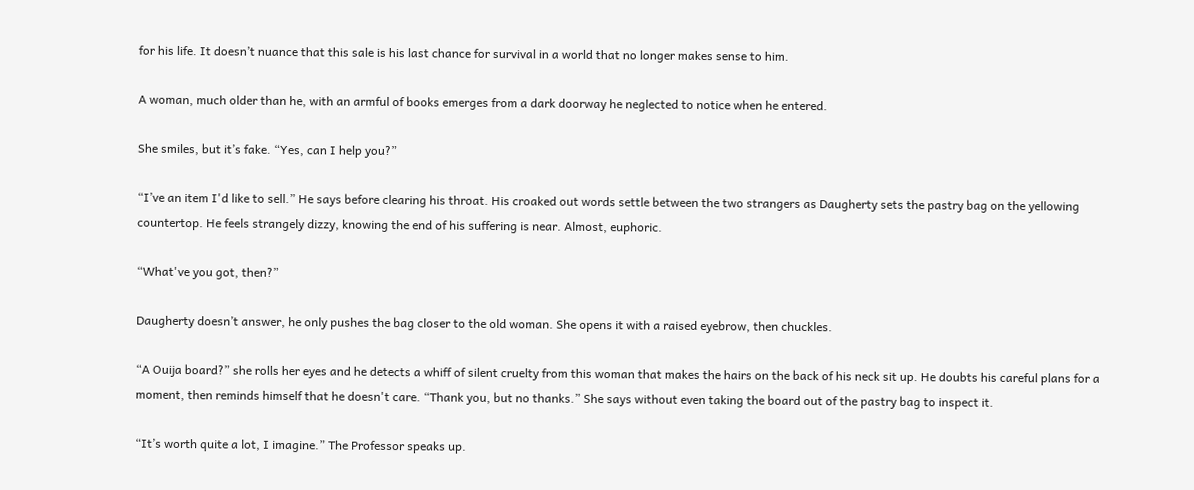for his life. It doesn’t nuance that this sale is his last chance for survival in a world that no longer makes sense to him.

A woman, much older than he, with an armful of books emerges from a dark doorway he neglected to notice when he entered.

She smiles, but it’s fake. “Yes, can I help you?”

“I’ve an item I'd like to sell.” He says before clearing his throat. His croaked out words settle between the two strangers as Daugherty sets the pastry bag on the yellowing countertop. He feels strangely dizzy, knowing the end of his suffering is near. Almost, euphoric.

“What've you got, then?”

Daugherty doesn’t answer, he only pushes the bag closer to the old woman. She opens it with a raised eyebrow, then chuckles.

“A Ouija board?” she rolls her eyes and he detects a whiff of silent cruelty from this woman that makes the hairs on the back of his neck sit up. He doubts his careful plans for a moment, then reminds himself that he doesn't care. “Thank you, but no thanks.” She says without even taking the board out of the pastry bag to inspect it.

“It’s worth quite a lot, I imagine.” The Professor speaks up.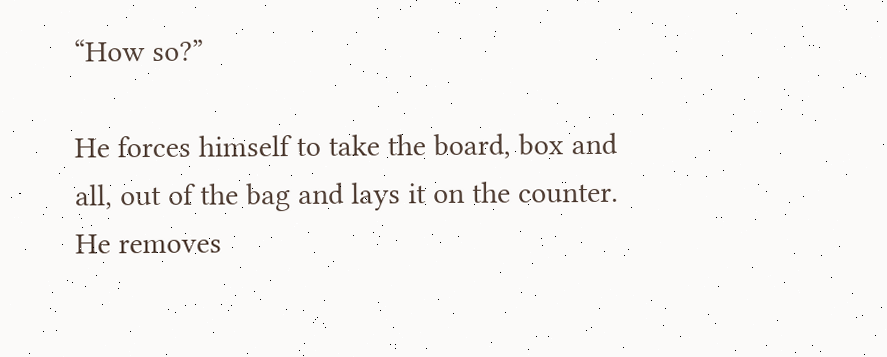“How so?”

He forces himself to take the board, box and all, out of the bag and lays it on the counter. He removes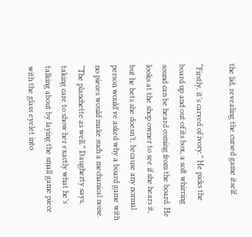the lid, revealing the cursed game itself.

“Firstly, it’s carved of ivory.” He picks the board up and out of its box, a soft whirring sound can be heard coming from the board. He looks at the shop owner to see if she hears it, but he bets she doesn’t, because any normal person would've asked why a board game with no pieces would make such a mechanical noise. “The planchette as well.” Daugherty says, taking care to show her exactly what he’s talking about by laying the small game piece with the glass eyelet into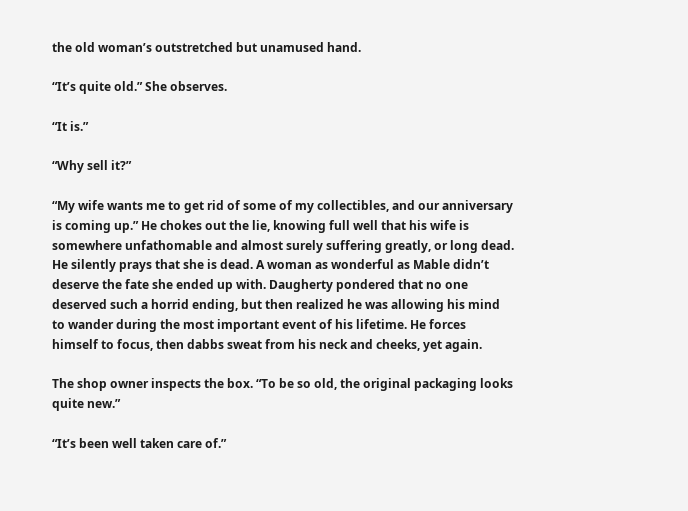the old woman’s outstretched but unamused hand.

“It’s quite old.” She observes.

“It is.”

“Why sell it?”

“My wife wants me to get rid of some of my collectibles, and our anniversary is coming up.” He chokes out the lie, knowing full well that his wife is somewhere unfathomable and almost surely suffering greatly, or long dead. He silently prays that she is dead. A woman as wonderful as Mable didn’t deserve the fate she ended up with. Daugherty pondered that no one deserved such a horrid ending, but then realized he was allowing his mind to wander during the most important event of his lifetime. He forces himself to focus, then dabbs sweat from his neck and cheeks, yet again.

The shop owner inspects the box. “To be so old, the original packaging looks quite new.”

“It’s been well taken care of.”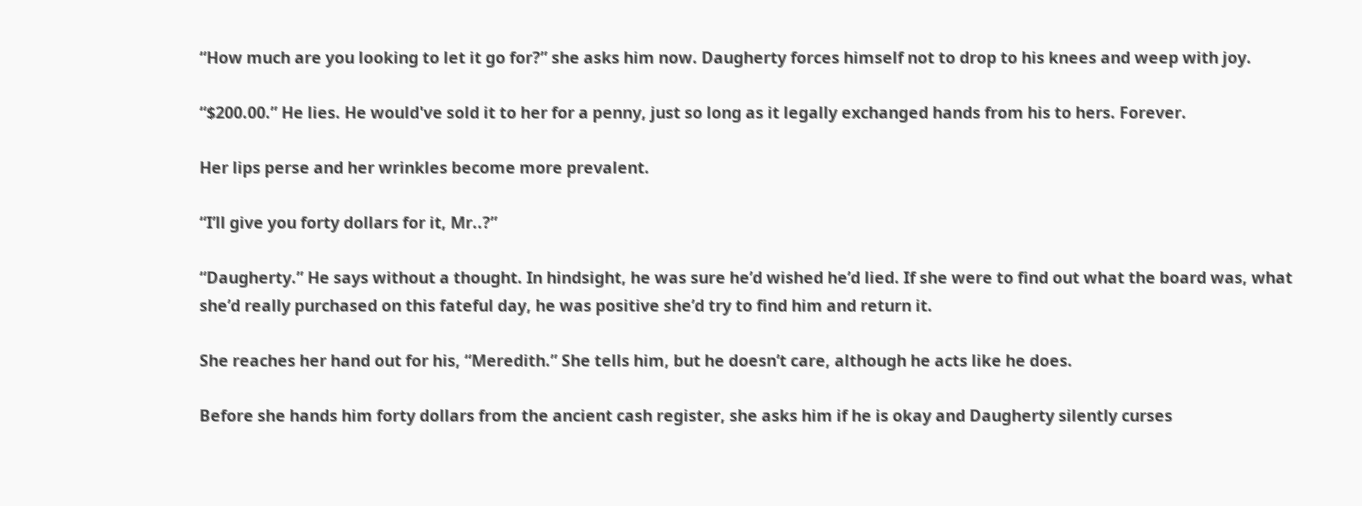“How much are you looking to let it go for?” she asks him now. Daugherty forces himself not to drop to his knees and weep with joy.

“$200.00.” He lies. He would've sold it to her for a penny, just so long as it legally exchanged hands from his to hers. Forever.

Her lips perse and her wrinkles become more prevalent.

“I’ll give you forty dollars for it, Mr..?”

“Daugherty.” He says without a thought. In hindsight, he was sure he’d wished he’d lied. If she were to find out what the board was, what she’d really purchased on this fateful day, he was positive she’d try to find him and return it.

She reaches her hand out for his, “Meredith.” She tells him, but he doesn’t care, although he acts like he does.

Before she hands him forty dollars from the ancient cash register, she asks him if he is okay and Daugherty silently curses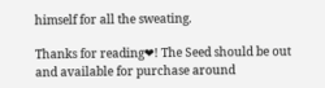himself for all the sweating.

Thanks for reading❤! The Seed should be out and available for purchase around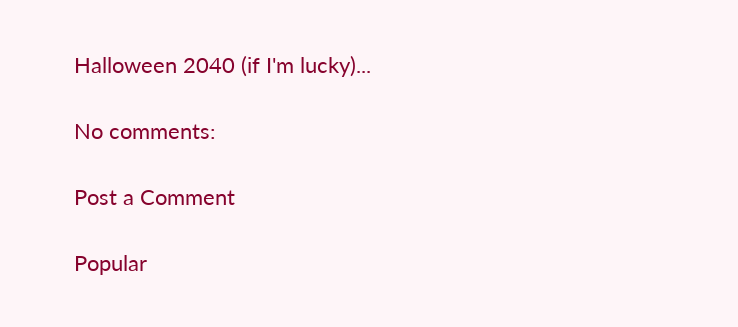Halloween 2040 (if I'm lucky)...

No comments:

Post a Comment

Popular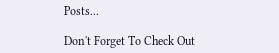Posts...

Don't Forget To Check Out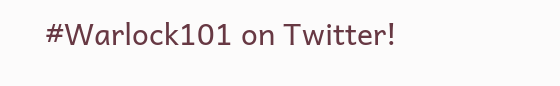#Warlock101 on Twitter!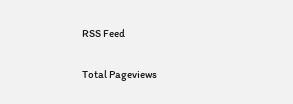RSS Feed

Total Pageviews